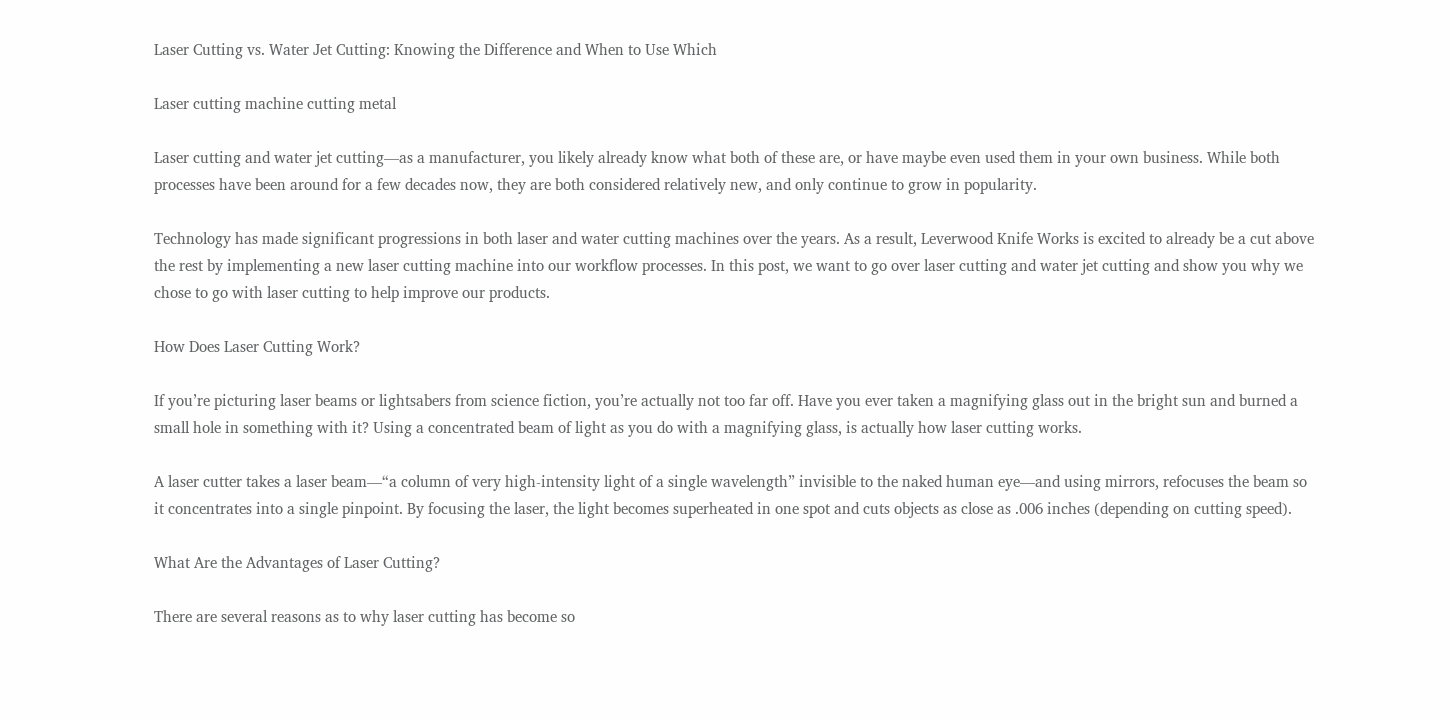Laser Cutting vs. Water Jet Cutting: Knowing the Difference and When to Use Which

Laser cutting machine cutting metal

Laser cutting and water jet cutting—as a manufacturer, you likely already know what both of these are, or have maybe even used them in your own business. While both processes have been around for a few decades now, they are both considered relatively new, and only continue to grow in popularity.

Technology has made significant progressions in both laser and water cutting machines over the years. As a result, Leverwood Knife Works is excited to already be a cut above the rest by implementing a new laser cutting machine into our workflow processes. In this post, we want to go over laser cutting and water jet cutting and show you why we chose to go with laser cutting to help improve our products.

How Does Laser Cutting Work?

If you’re picturing laser beams or lightsabers from science fiction, you’re actually not too far off. Have you ever taken a magnifying glass out in the bright sun and burned a small hole in something with it? Using a concentrated beam of light as you do with a magnifying glass, is actually how laser cutting works.

A laser cutter takes a laser beam—“a column of very high-intensity light of a single wavelength” invisible to the naked human eye—and using mirrors, refocuses the beam so it concentrates into a single pinpoint. By focusing the laser, the light becomes superheated in one spot and cuts objects as close as .006 inches (depending on cutting speed).

What Are the Advantages of Laser Cutting?

There are several reasons as to why laser cutting has become so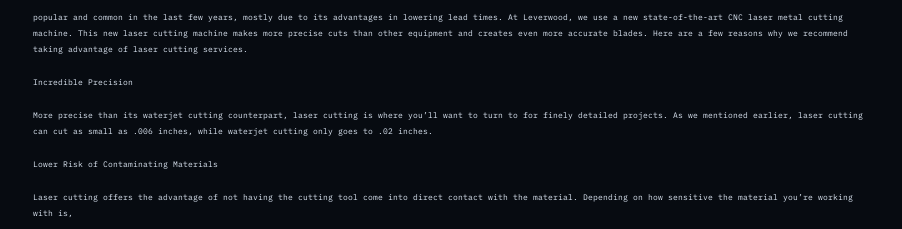popular and common in the last few years, mostly due to its advantages in lowering lead times. At Leverwood, we use a new state-of-the-art CNC laser metal cutting machine. This new laser cutting machine makes more precise cuts than other equipment and creates even more accurate blades. Here are a few reasons why we recommend taking advantage of laser cutting services.

Incredible Precision

More precise than its waterjet cutting counterpart, laser cutting is where you’ll want to turn to for finely detailed projects. As we mentioned earlier, laser cutting can cut as small as .006 inches, while waterjet cutting only goes to .02 inches.

Lower Risk of Contaminating Materials

Laser cutting offers the advantage of not having the cutting tool come into direct contact with the material. Depending on how sensitive the material you’re working with is,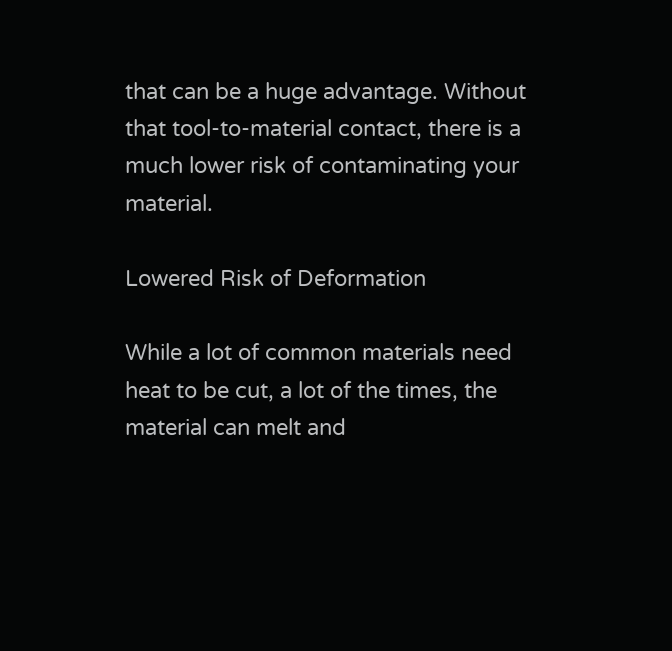that can be a huge advantage. Without that tool-to-material contact, there is a much lower risk of contaminating your material.

Lowered Risk of Deformation

While a lot of common materials need heat to be cut, a lot of the times, the material can melt and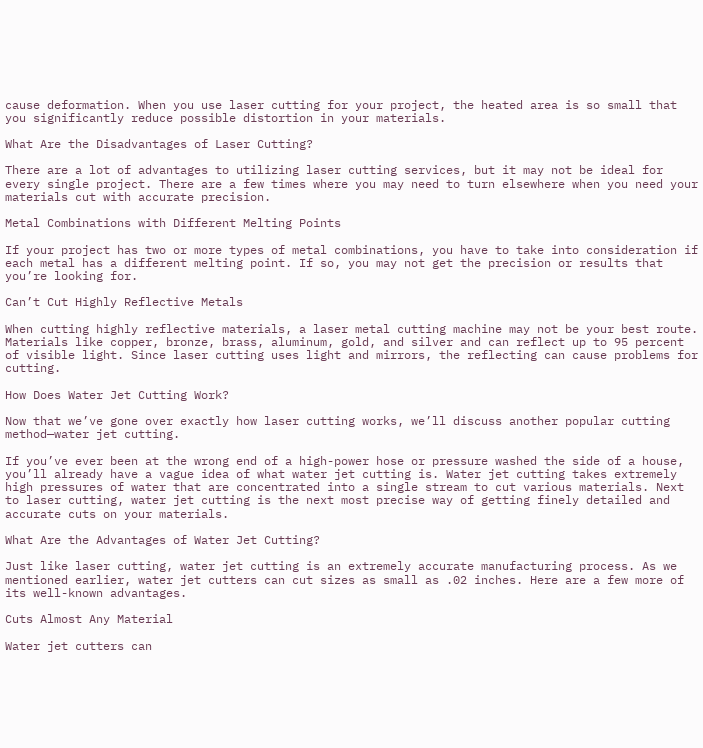cause deformation. When you use laser cutting for your project, the heated area is so small that you significantly reduce possible distortion in your materials.

What Are the Disadvantages of Laser Cutting?

There are a lot of advantages to utilizing laser cutting services, but it may not be ideal for every single project. There are a few times where you may need to turn elsewhere when you need your materials cut with accurate precision.

Metal Combinations with Different Melting Points

If your project has two or more types of metal combinations, you have to take into consideration if each metal has a different melting point. If so, you may not get the precision or results that you’re looking for.

Can’t Cut Highly Reflective Metals

When cutting highly reflective materials, a laser metal cutting machine may not be your best route. Materials like copper, bronze, brass, aluminum, gold, and silver and can reflect up to 95 percent of visible light. Since laser cutting uses light and mirrors, the reflecting can cause problems for cutting.

How Does Water Jet Cutting Work?

Now that we’ve gone over exactly how laser cutting works, we’ll discuss another popular cutting method—water jet cutting.

If you’ve ever been at the wrong end of a high-power hose or pressure washed the side of a house, you’ll already have a vague idea of what water jet cutting is. Water jet cutting takes extremely high pressures of water that are concentrated into a single stream to cut various materials. Next to laser cutting, water jet cutting is the next most precise way of getting finely detailed and accurate cuts on your materials.

What Are the Advantages of Water Jet Cutting?

Just like laser cutting, water jet cutting is an extremely accurate manufacturing process. As we mentioned earlier, water jet cutters can cut sizes as small as .02 inches. Here are a few more of its well-known advantages.

Cuts Almost Any Material

Water jet cutters can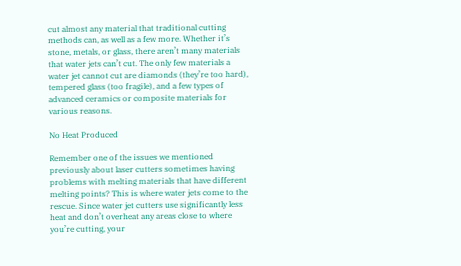cut almost any material that traditional cutting methods can, as well as a few more. Whether it’s stone, metals, or glass, there aren’t many materials that water jets can’t cut. The only few materials a water jet cannot cut are diamonds (they’re too hard), tempered glass (too fragile), and a few types of advanced ceramics or composite materials for various reasons.

No Heat Produced

Remember one of the issues we mentioned previously about laser cutters sometimes having problems with melting materials that have different melting points? This is where water jets come to the rescue. Since water jet cutters use significantly less heat and don’t overheat any areas close to where you’re cutting, your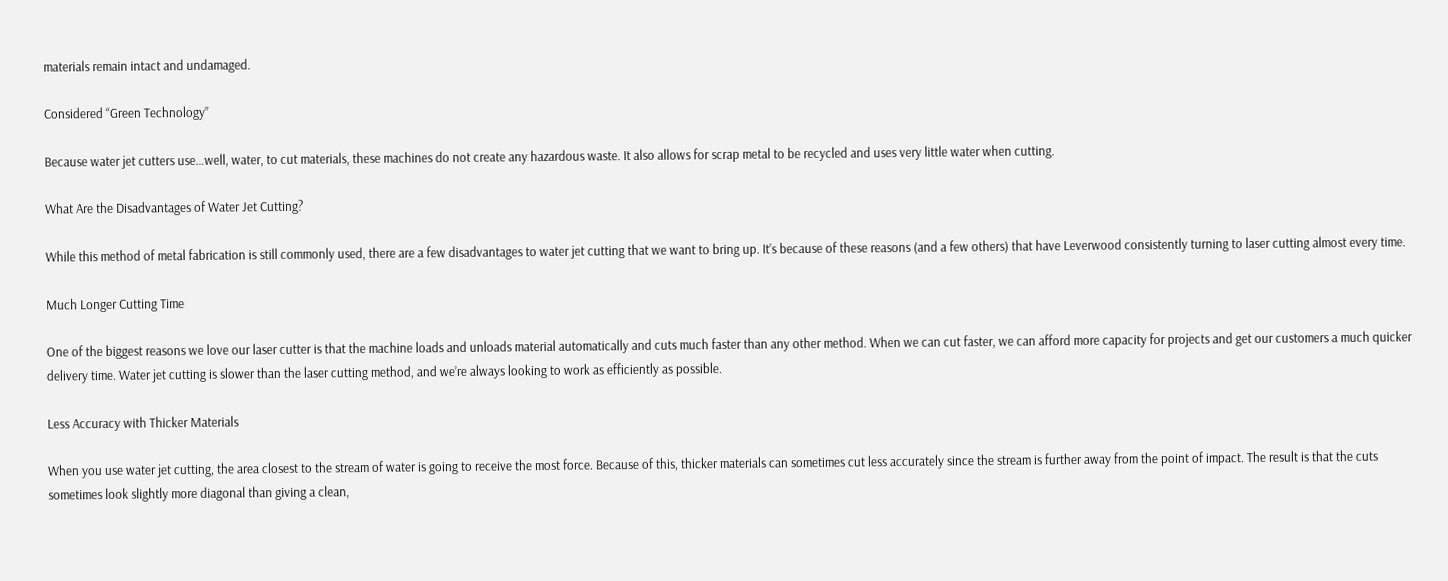materials remain intact and undamaged.

Considered “Green Technology”

Because water jet cutters use…well, water, to cut materials, these machines do not create any hazardous waste. It also allows for scrap metal to be recycled and uses very little water when cutting.

What Are the Disadvantages of Water Jet Cutting?

While this method of metal fabrication is still commonly used, there are a few disadvantages to water jet cutting that we want to bring up. It’s because of these reasons (and a few others) that have Leverwood consistently turning to laser cutting almost every time.

Much Longer Cutting Time

One of the biggest reasons we love our laser cutter is that the machine loads and unloads material automatically and cuts much faster than any other method. When we can cut faster, we can afford more capacity for projects and get our customers a much quicker delivery time. Water jet cutting is slower than the laser cutting method, and we’re always looking to work as efficiently as possible.

Less Accuracy with Thicker Materials

When you use water jet cutting, the area closest to the stream of water is going to receive the most force. Because of this, thicker materials can sometimes cut less accurately since the stream is further away from the point of impact. The result is that the cuts sometimes look slightly more diagonal than giving a clean,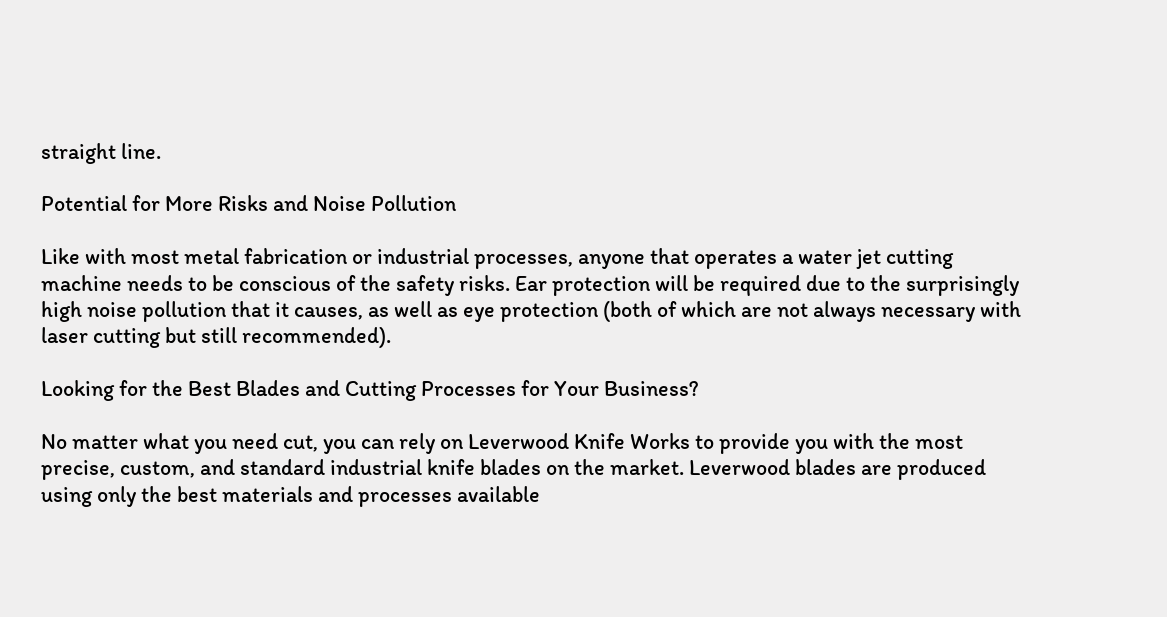straight line.

Potential for More Risks and Noise Pollution

Like with most metal fabrication or industrial processes, anyone that operates a water jet cutting machine needs to be conscious of the safety risks. Ear protection will be required due to the surprisingly high noise pollution that it causes, as well as eye protection (both of which are not always necessary with laser cutting but still recommended).

Looking for the Best Blades and Cutting Processes for Your Business?

No matter what you need cut, you can rely on Leverwood Knife Works to provide you with the most precise, custom, and standard industrial knife blades on the market. Leverwood blades are produced using only the best materials and processes available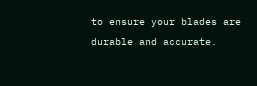to ensure your blades are durable and accurate.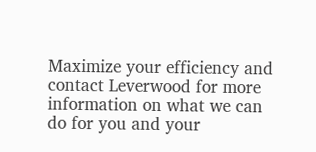Maximize your efficiency and contact Leverwood for more information on what we can do for you and your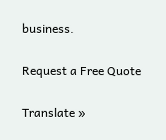business.

Request a Free Quote

Translate »